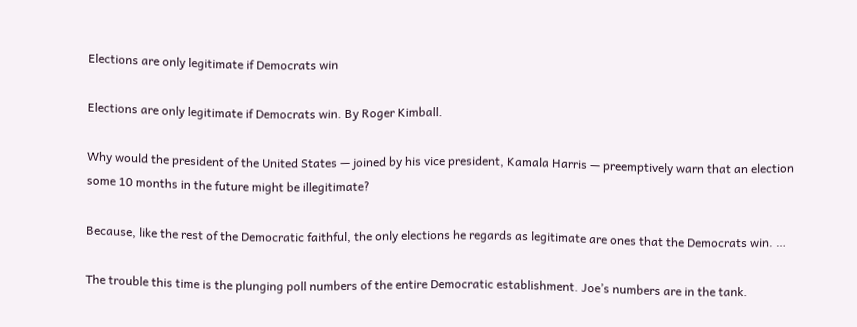Elections are only legitimate if Democrats win

Elections are only legitimate if Democrats win. By Roger Kimball.

Why would the president of the United States — joined by his vice president, Kamala Harris — preemptively warn that an election some 10 months in the future might be illegitimate?

Because, like the rest of the Democratic faithful, the only elections he regards as legitimate are ones that the Democrats win. …

The trouble this time is the plunging poll numbers of the entire Democratic establishment. Joe’s numbers are in the tank.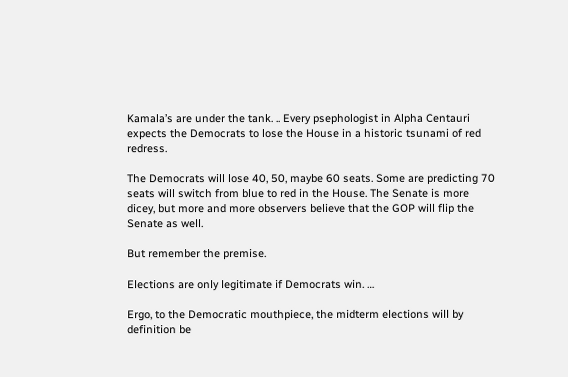Kamala’s are under the tank. .. Every psephologist in Alpha Centauri expects the Democrats to lose the House in a historic tsunami of red redress.

The Democrats will lose 40, 50, maybe 60 seats. Some are predicting 70 seats will switch from blue to red in the House. The Senate is more dicey, but more and more observers believe that the GOP will flip the Senate as well.

But remember the premise.

Elections are only legitimate if Democrats win. …

Ergo, to the Democratic mouthpiece, the midterm elections will by definition be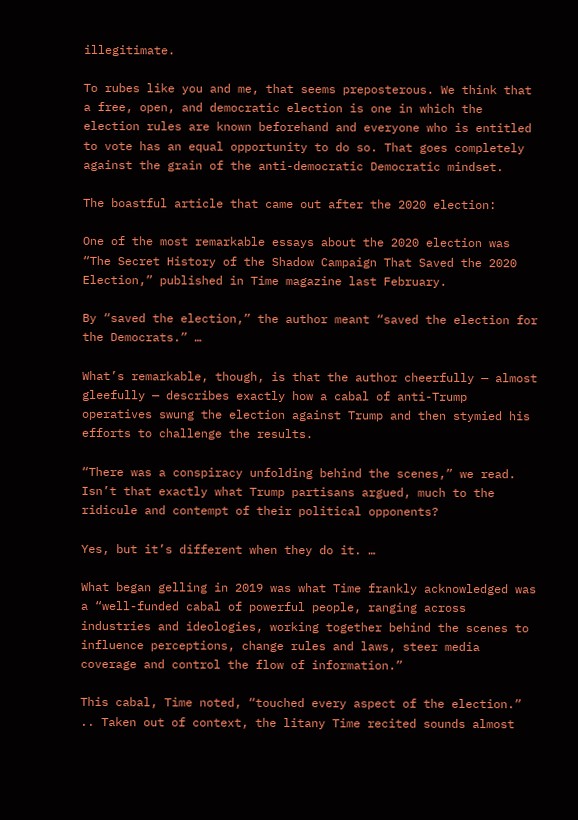illegitimate.

To rubes like you and me, that seems preposterous. We think that a free, open, and democratic election is one in which the election rules are known beforehand and everyone who is entitled to vote has an equal opportunity to do so. That goes completely against the grain of the anti-democratic Democratic mindset.

The boastful article that came out after the 2020 election:

One of the most remarkable essays about the 2020 election was “The Secret History of the Shadow Campaign That Saved the 2020 Election,” published in Time magazine last February.

By “saved the election,” the author meant “saved the election for the Democrats.” …

What’s remarkable, though, is that the author cheerfully — almost gleefully — describes exactly how a cabal of anti-Trump operatives swung the election against Trump and then stymied his efforts to challenge the results.

“There was a conspiracy unfolding behind the scenes,” we read. Isn’t that exactly what Trump partisans argued, much to the ridicule and contempt of their political opponents?

Yes, but it’s different when they do it. …

What began gelling in 2019 was what Time frankly acknowledged was a “well-funded cabal of powerful people, ranging across industries and ideologies, working together behind the scenes to influence perceptions, change rules and laws, steer media coverage and control the flow of information.”

This cabal, Time noted, “touched every aspect of the election.” .. Taken out of context, the litany Time recited sounds almost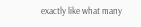exactly like what many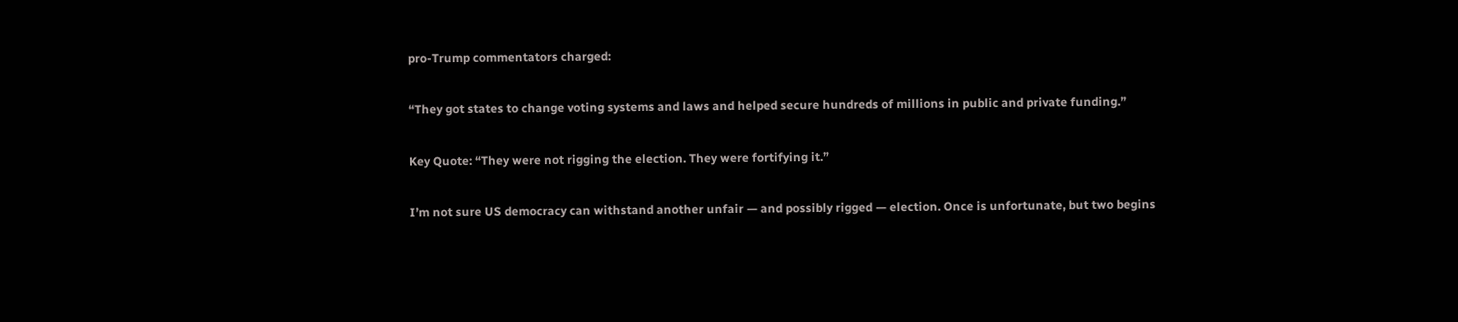pro-Trump commentators charged:

“They got states to change voting systems and laws and helped secure hundreds of millions in public and private funding.”

Key Quote: “They were not rigging the election. They were fortifying it.”

I’m not sure US democracy can withstand another unfair — and possibly rigged — election. Once is unfortunate, but two begins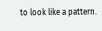to look like a pattern.